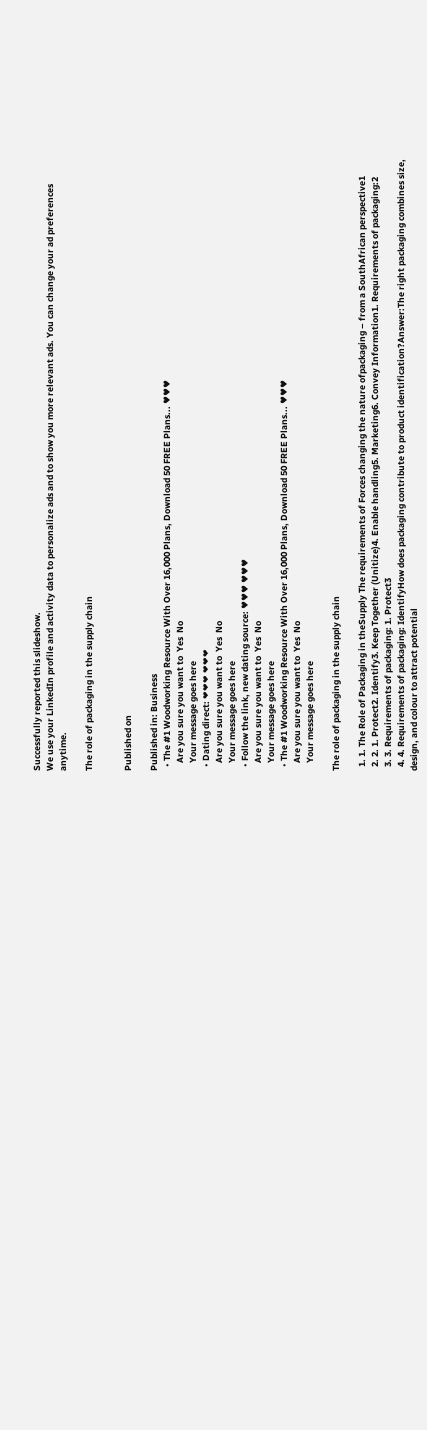Successfully reported this slideshow.
We use your LinkedIn profile and activity data to personalize ads and to show you more relevant ads. You can change your ad preferences anytime.

The role of packaging in the supply chain


Published on

Published in: Business
  • The #1 Woodworking Resource With Over 16,000 Plans, Download 50 FREE Plans... ♥♥♥
    Are you sure you want to  Yes  No
    Your message goes here
  • Dating direct: ❤❤❤ ❤❤❤
    Are you sure you want to  Yes  No
    Your message goes here
  • Follow the link, new dating source: ♥♥♥ ♥♥♥
    Are you sure you want to  Yes  No
    Your message goes here
  • The #1 Woodworking Resource With Over 16,000 Plans, Download 50 FREE Plans... ♥♥♥
    Are you sure you want to  Yes  No
    Your message goes here

The role of packaging in the supply chain

  1. 1. The Role of Packaging in theSupply The requirements of Forces changing the nature ofpackaging – from a SouthAfrican perspective1
  2. 2. 1. Protect2. Identify3. Keep Together (Unitize)4. Enable handling5. Marketing6. Convey Information1. Requirements of packaging:2
  3. 3. Requirements of packaging: 1. Protect3
  4. 4. Requirements of packaging: IdentifyHow does packaging contribute to product identification?Answer:The right packaging combines size, design, and colour to attract potential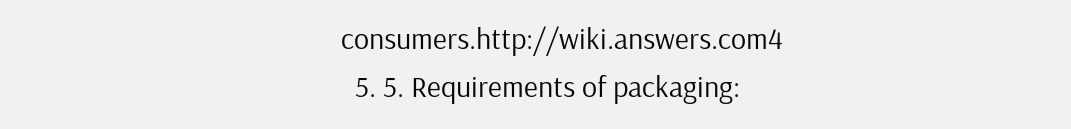consumers.http://wiki.answers.com4
  5. 5. Requirements of packaging: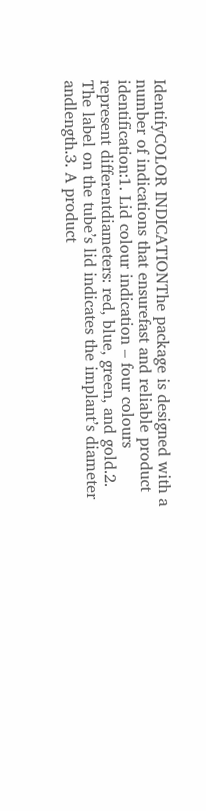IdentifyCOLOR INDICATIONThe package is designed with a number of indications that ensurefast and reliable product identification:1. Lid colour indication – four colours represent differentdiameters: red, blue, green, and gold.2. The label on the tube’s lid indicates the implant’s diameter andlength.3. A product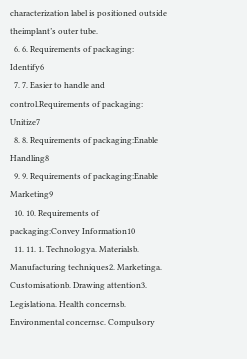characterization label is positioned outside theimplant’s outer tube.
  6. 6. Requirements of packaging: Identify6
  7. 7. Easier to handle and control.Requirements of packaging: Unitize7
  8. 8. Requirements of packaging:Enable Handling8
  9. 9. Requirements of packaging:Enable Marketing9
  10. 10. Requirements of packaging:Convey Information10
  11. 11. 1. Technologya. Materialsb. Manufacturing techniques2. Marketinga. Customisationb. Drawing attention3. Legislationa. Health concernsb. Environmental concernsc. Compulsory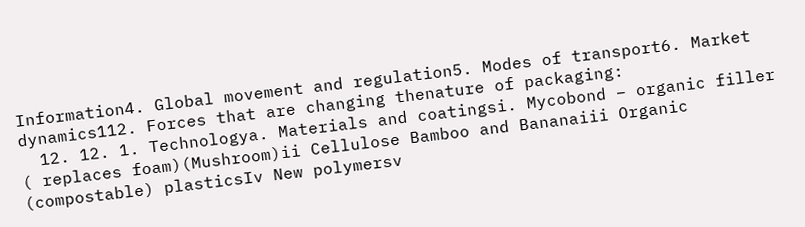Information4. Global movement and regulation5. Modes of transport6. Market dynamics112. Forces that are changing thenature of packaging:
  12. 12. 1. Technologya. Materials and coatingsi. Mycobond – organic filler ( replaces foam)(Mushroom)ii Cellulose Bamboo and Bananaiii Organic (compostable) plasticsIv New polymersv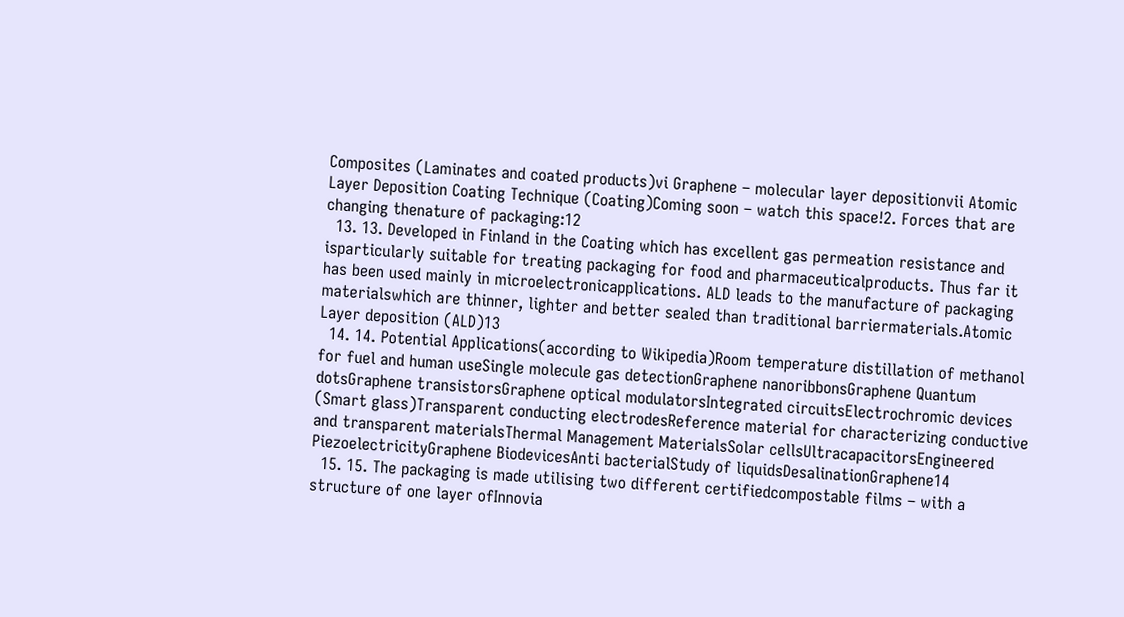Composites (Laminates and coated products)vi Graphene – molecular layer depositionvii Atomic Layer Deposition Coating Technique (Coating)Coming soon – watch this space!2. Forces that are changing thenature of packaging:12
  13. 13. Developed in Finland in the Coating which has excellent gas permeation resistance and isparticularly suitable for treating packaging for food and pharmaceuticalproducts. Thus far it has been used mainly in microelectronicapplications. ALD leads to the manufacture of packaging materialswhich are thinner, lighter and better sealed than traditional barriermaterials.Atomic Layer deposition (ALD)13
  14. 14. Potential Applications(according to Wikipedia)Room temperature distillation of methanol for fuel and human useSingle molecule gas detectionGraphene nanoribbonsGraphene Quantum dotsGraphene transistorsGraphene optical modulatorsIntegrated circuitsElectrochromic devices (Smart glass)Transparent conducting electrodesReference material for characterizing conductive and transparent materialsThermal Management MaterialsSolar cellsUltracapacitorsEngineered PiezoelectricityGraphene BiodevicesAnti bacterialStudy of liquidsDesalinationGraphene14
  15. 15. The packaging is made utilising two different certifiedcompostable films – with a structure of one layer ofInnovia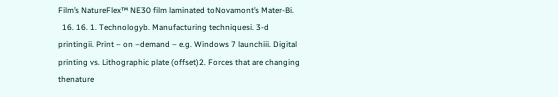Film’s NatureFlex™ NE30 film laminated toNovamont’s Mater-Bi.
  16. 16. 1. Technologyb. Manufacturing techniquesi. 3-d printingii. Print – on –demand – e.g. Windows 7 launchiii. Digital printing vs. Lithographic plate (offset)2. Forces that are changing thenature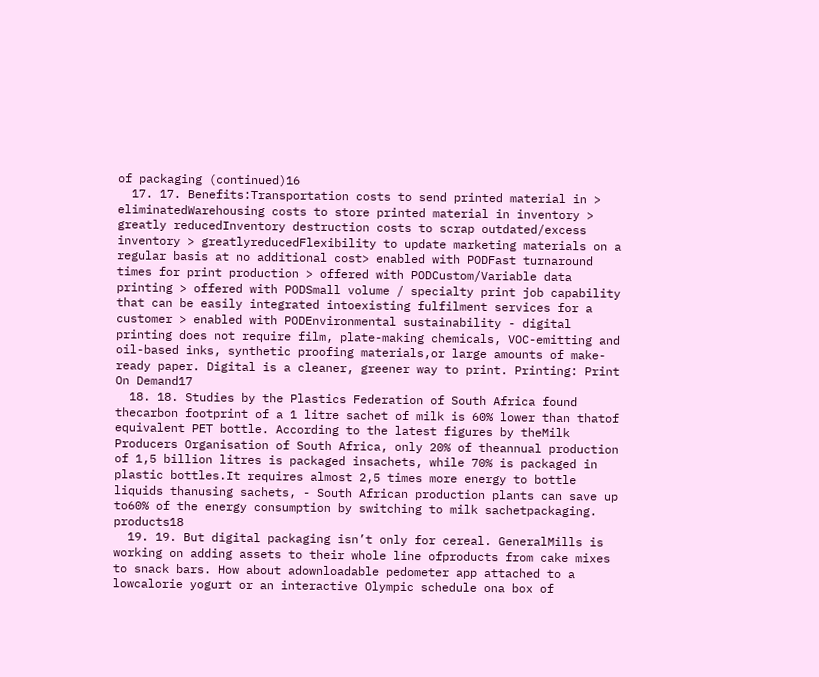of packaging (continued)16
  17. 17. Benefits:Transportation costs to send printed material in > eliminatedWarehousing costs to store printed material in inventory > greatly reducedInventory destruction costs to scrap outdated/excess inventory > greatlyreducedFlexibility to update marketing materials on a regular basis at no additional cost> enabled with PODFast turnaround times for print production > offered with PODCustom/Variable data printing > offered with PODSmall volume / specialty print job capability that can be easily integrated intoexisting fulfilment services for a customer > enabled with PODEnvironmental sustainability - digital printing does not require film, plate-making chemicals, VOC-emitting and oil-based inks, synthetic proofing materials,or large amounts of make-ready paper. Digital is a cleaner, greener way to print. Printing: Print On Demand17
  18. 18. Studies by the Plastics Federation of South Africa found thecarbon footprint of a 1 litre sachet of milk is 60% lower than thatof equivalent PET bottle. According to the latest figures by theMilk Producers Organisation of South Africa, only 20% of theannual production of 1,5 billion litres is packaged insachets, while 70% is packaged in plastic bottles.It requires almost 2,5 times more energy to bottle liquids thanusing sachets, - South African production plants can save up to60% of the energy consumption by switching to milk sachetpackaging. products18
  19. 19. But digital packaging isn’t only for cereal. GeneralMills is working on adding assets to their whole line ofproducts from cake mixes to snack bars. How about adownloadable pedometer app attached to a lowcalorie yogurt or an interactive Olympic schedule ona box of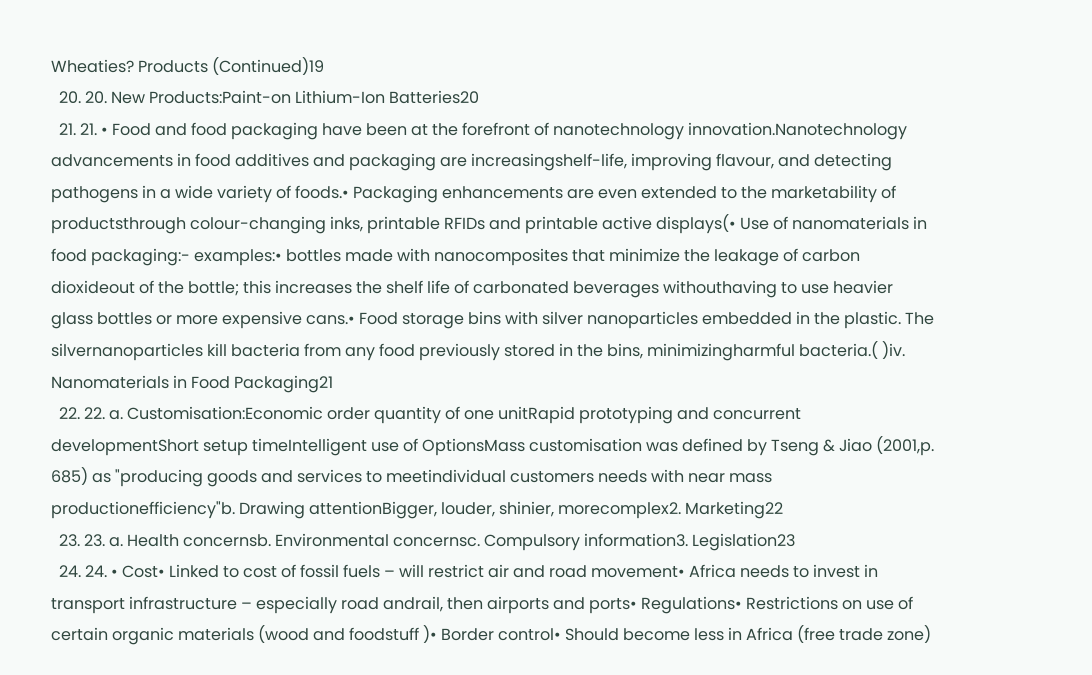Wheaties? Products (Continued)19
  20. 20. New Products:Paint-on Lithium-Ion Batteries20
  21. 21. • Food and food packaging have been at the forefront of nanotechnology innovation.Nanotechnology advancements in food additives and packaging are increasingshelf-life, improving flavour, and detecting pathogens in a wide variety of foods.• Packaging enhancements are even extended to the marketability of productsthrough colour-changing inks, printable RFIDs and printable active displays(• Use of nanomaterials in food packaging:- examples:• bottles made with nanocomposites that minimize the leakage of carbon dioxideout of the bottle; this increases the shelf life of carbonated beverages withouthaving to use heavier glass bottles or more expensive cans.• Food storage bins with silver nanoparticles embedded in the plastic. The silvernanoparticles kill bacteria from any food previously stored in the bins, minimizingharmful bacteria.( )iv. Nanomaterials in Food Packaging21
  22. 22. a. Customisation:Economic order quantity of one unitRapid prototyping and concurrent developmentShort setup timeIntelligent use of OptionsMass customisation was defined by Tseng & Jiao (2001,p. 685) as "producing goods and services to meetindividual customers needs with near mass productionefficiency"b. Drawing attentionBigger, louder, shinier, morecomplex2. Marketing22
  23. 23. a. Health concernsb. Environmental concernsc. Compulsory information3. Legislation23
  24. 24. • Cost• Linked to cost of fossil fuels – will restrict air and road movement• Africa needs to invest in transport infrastructure – especially road andrail, then airports and ports• Regulations• Restrictions on use of certain organic materials (wood and foodstuff )• Border control• Should become less in Africa (free trade zone)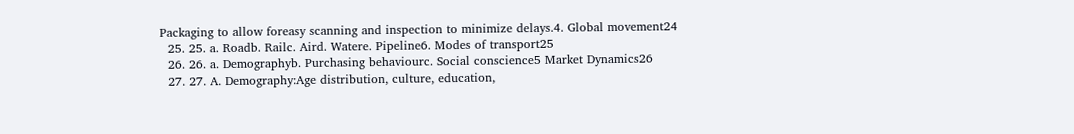Packaging to allow foreasy scanning and inspection to minimize delays.4. Global movement24
  25. 25. a. Roadb. Railc. Aird. Watere. Pipeline6. Modes of transport25
  26. 26. a. Demographyb. Purchasing behaviourc. Social conscience5 Market Dynamics26
  27. 27. A. Demography:Age distribution, culture, education,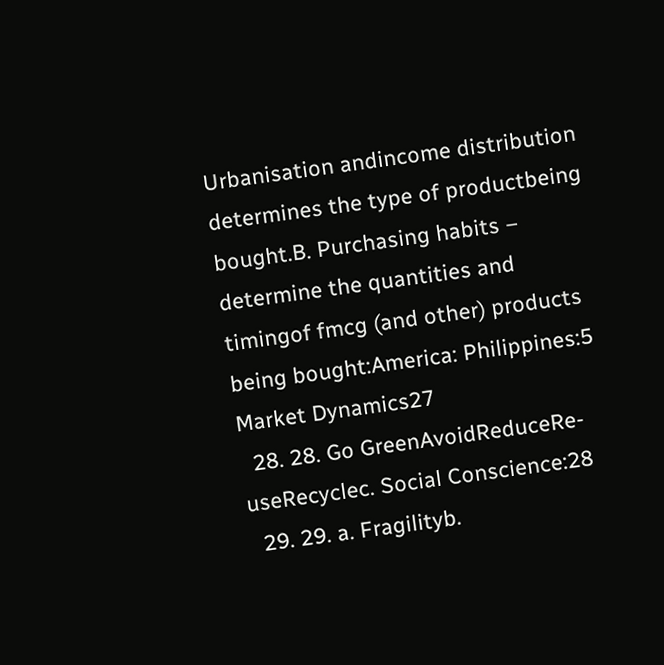Urbanisation andincome distribution determines the type of productbeing bought.B. Purchasing habits – determine the quantities and timingof fmcg (and other) products being bought:America: Philippines:5 Market Dynamics27
  28. 28. Go GreenAvoidReduceRe-useRecyclec. Social Conscience:28
  29. 29. a. Fragilityb.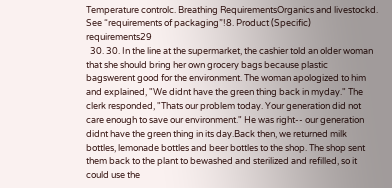Temperature controlc. Breathing RequirementsOrganics and livestockd. See “requirements of packaging”!8. Product (Specific) requirements29
  30. 30. In the line at the supermarket, the cashier told an older woman that she should bring her own grocery bags because plastic bagswerent good for the environment. The woman apologized to him and explained, "We didnt have the green thing back in myday." The clerk responded, "Thats our problem today. Your generation did not care enough to save our environment." He was right-- our generation didnt have the green thing in its day.Back then, we returned milk bottles, lemonade bottles and beer bottles to the shop. The shop sent them back to the plant to bewashed and sterilized and refilled, so it could use the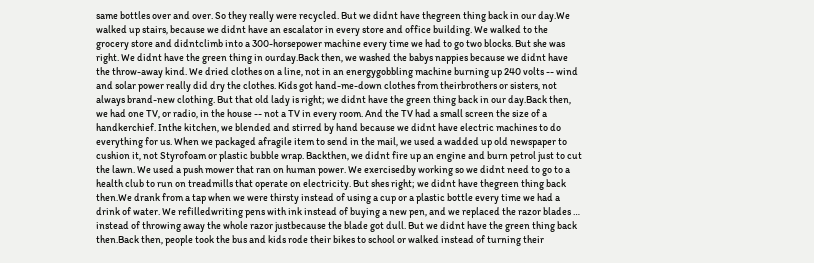same bottles over and over. So they really were recycled. But we didnt have thegreen thing back in our day.We walked up stairs, because we didnt have an escalator in every store and office building. We walked to the grocery store and didntclimb into a 300-horsepower machine every time we had to go two blocks. But she was right. We didnt have the green thing in ourday.Back then, we washed the babys nappies because we didnt have the throw-away kind. We dried clothes on a line, not in an energygobbling machine burning up 240 volts -- wind and solar power really did dry the clothes. Kids got hand-me-down clothes from theirbrothers or sisters, not always brand-new clothing. But that old lady is right; we didnt have the green thing back in our day.Back then, we had one TV, or radio, in the house -- not a TV in every room. And the TV had a small screen the size of a handkerchief. Inthe kitchen, we blended and stirred by hand because we didnt have electric machines to do everything for us. When we packaged afragile item to send in the mail, we used a wadded up old newspaper to cushion it, not Styrofoam or plastic bubble wrap. Backthen, we didnt fire up an engine and burn petrol just to cut the lawn. We used a push mower that ran on human power. We exercisedby working so we didnt need to go to a health club to run on treadmills that operate on electricity. But shes right; we didnt have thegreen thing back then.We drank from a tap when we were thirsty instead of using a cup or a plastic bottle every time we had a drink of water. We refilledwriting pens with ink instead of buying a new pen, and we replaced the razor blades … instead of throwing away the whole razor justbecause the blade got dull. But we didnt have the green thing back then.Back then, people took the bus and kids rode their bikes to school or walked instead of turning their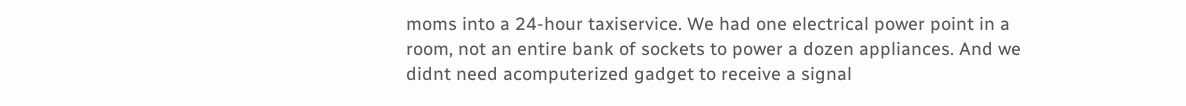moms into a 24-hour taxiservice. We had one electrical power point in a room, not an entire bank of sockets to power a dozen appliances. And we didnt need acomputerized gadget to receive a signal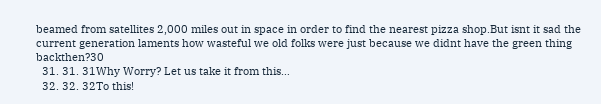beamed from satellites 2,000 miles out in space in order to find the nearest pizza shop.But isnt it sad the current generation laments how wasteful we old folks were just because we didnt have the green thing backthen?30
  31. 31. 31Why Worry? Let us take it from this…
  32. 32. 32To this!